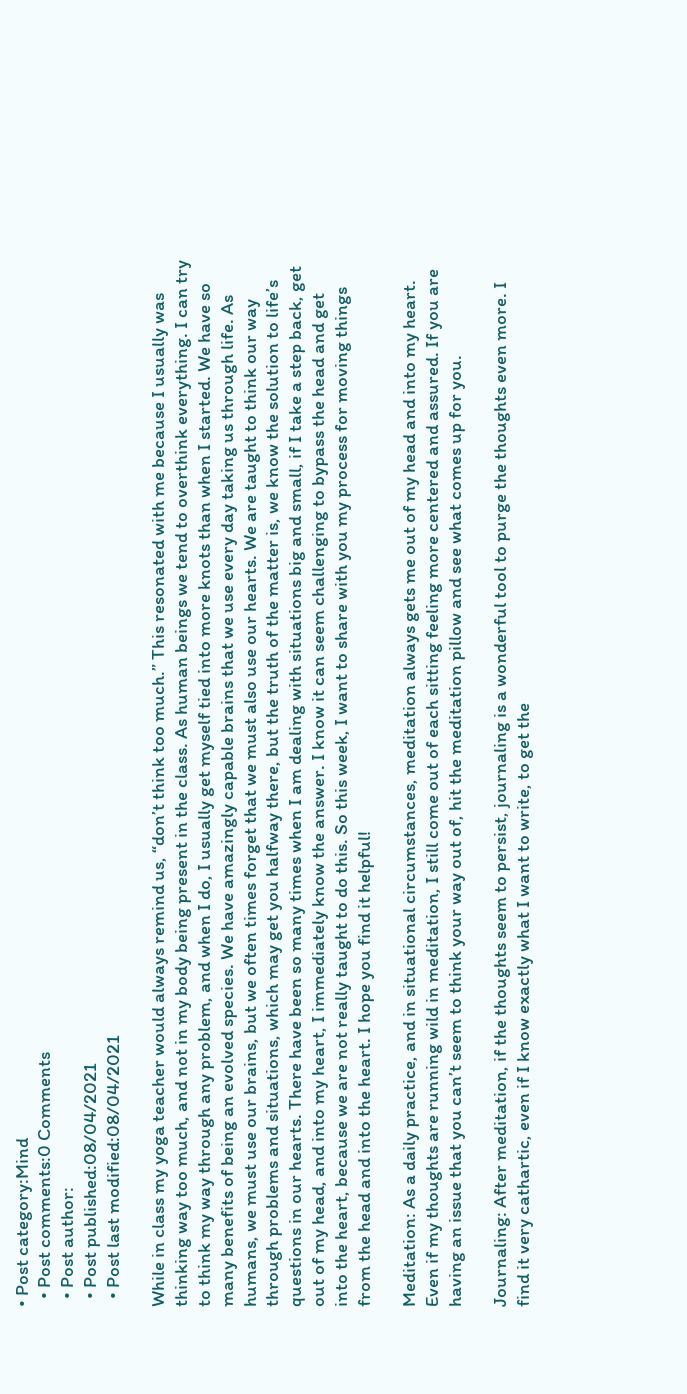• Post category:Mind
  • Post comments:0 Comments
  • Post author:
  • Post published:08/04/2021
  • Post last modified:08/04/2021

While in class my yoga teacher would always remind us, “don’t think too much.” This resonated with me because I usually was thinking way too much, and not in my body being present in the class. As human beings we tend to overthink everything. I can try to think my way through any problem, and when I do, I usually get myself tied into more knots than when I started. We have so many benefits of being an evolved species. We have amazingly capable brains that we use every day taking us through life. As humans, we must use our brains, but we often times forget that we must also use our hearts. We are taught to think our way through problems and situations, which may get you halfway there, but the truth of the matter is, we know the solution to life’s questions in our hearts. There have been so many times when I am dealing with situations big and small, if I take a step back, get out of my head, and into my heart, I immediately know the answer. I know it can seem challenging to bypass the head and get into the heart, because we are not really taught to do this. So this week, I want to share with you my process for moving things from the head and into the heart. I hope you find it helpful!

Meditation: As a daily practice, and in situational circumstances, meditation always gets me out of my head and into my heart. Even if my thoughts are running wild in meditation, I still come out of each sitting feeling more centered and assured. If you are having an issue that you can’t seem to think your way out of, hit the meditation pillow and see what comes up for you.

Journaling: After meditation, if the thoughts seem to persist, journaling is a wonderful tool to purge the thoughts even more. I find it very cathartic, even if I know exactly what I want to write, to get the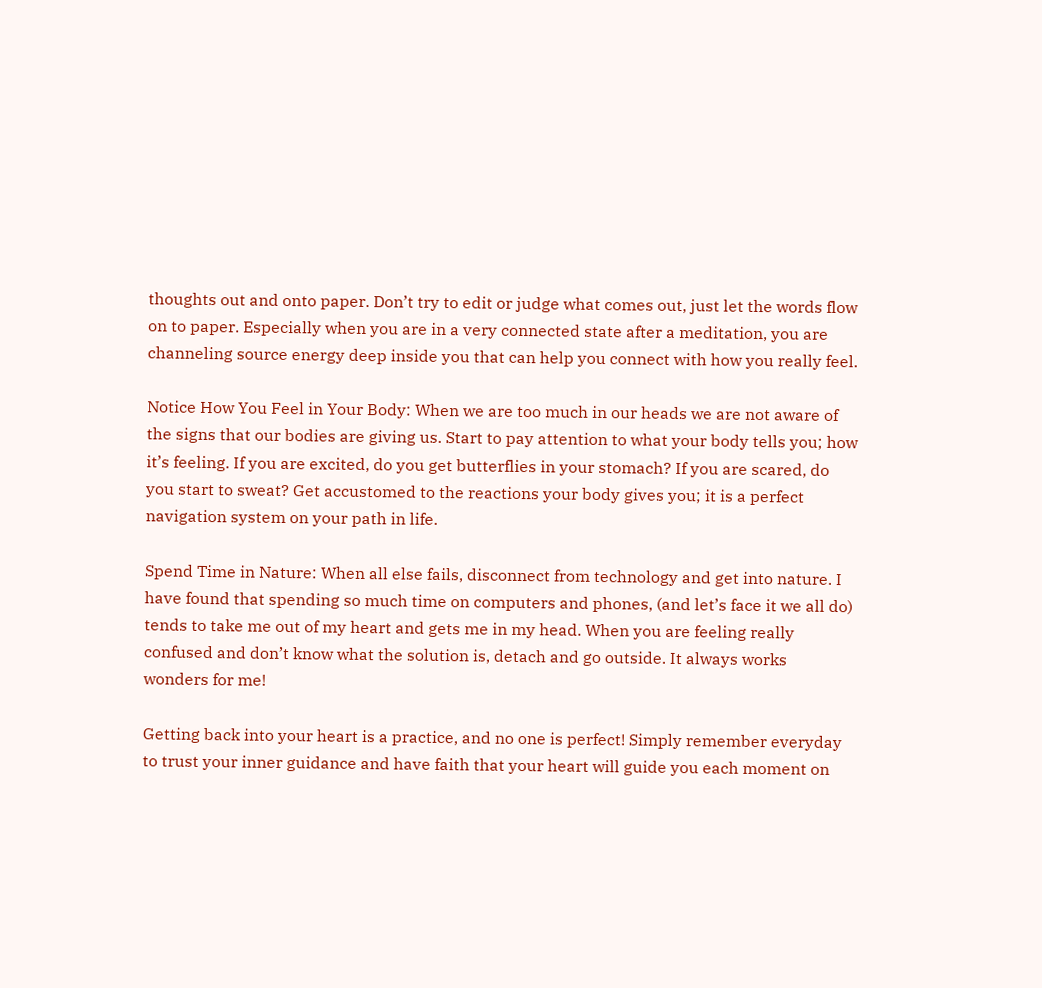thoughts out and onto paper. Don’t try to edit or judge what comes out, just let the words flow on to paper. Especially when you are in a very connected state after a meditation, you are channeling source energy deep inside you that can help you connect with how you really feel.

Notice How You Feel in Your Body: When we are too much in our heads we are not aware of the signs that our bodies are giving us. Start to pay attention to what your body tells you; how it’s feeling. If you are excited, do you get butterflies in your stomach? If you are scared, do you start to sweat? Get accustomed to the reactions your body gives you; it is a perfect navigation system on your path in life.

Spend Time in Nature: When all else fails, disconnect from technology and get into nature. I have found that spending so much time on computers and phones, (and let’s face it we all do) tends to take me out of my heart and gets me in my head. When you are feeling really confused and don’t know what the solution is, detach and go outside. It always works wonders for me!

Getting back into your heart is a practice, and no one is perfect! Simply remember everyday to trust your inner guidance and have faith that your heart will guide you each moment on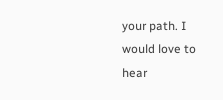your path. I would love to hear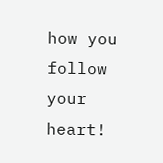how you follow your heart!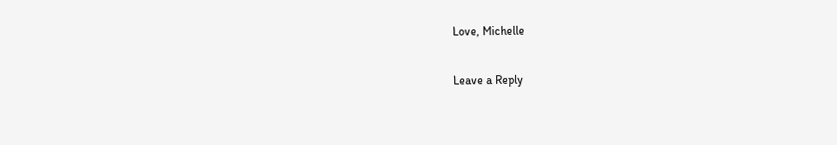Love, Michelle

Leave a Reply